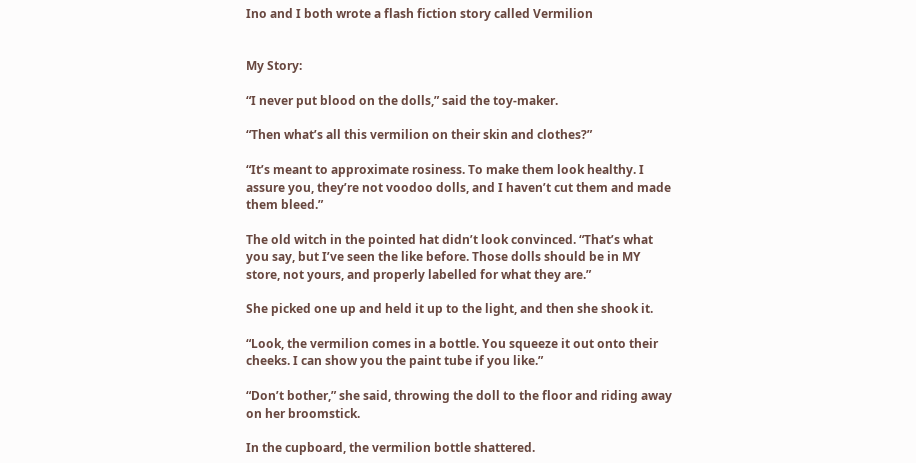Ino and I both wrote a flash fiction story called Vermilion


My Story:

“I never put blood on the dolls,” said the toy-maker.

“Then what’s all this vermilion on their skin and clothes?”

“It’s meant to approximate rosiness. To make them look healthy. I assure you, they’re not voodoo dolls, and I haven’t cut them and made them bleed.”

The old witch in the pointed hat didn’t look convinced. “That’s what you say, but I’ve seen the like before. Those dolls should be in MY store, not yours, and properly labelled for what they are.”

She picked one up and held it up to the light, and then she shook it.

“Look, the vermilion comes in a bottle. You squeeze it out onto their cheeks. I can show you the paint tube if you like.”

“Don’t bother,” she said, throwing the doll to the floor and riding away on her broomstick.

In the cupboard, the vermilion bottle shattered.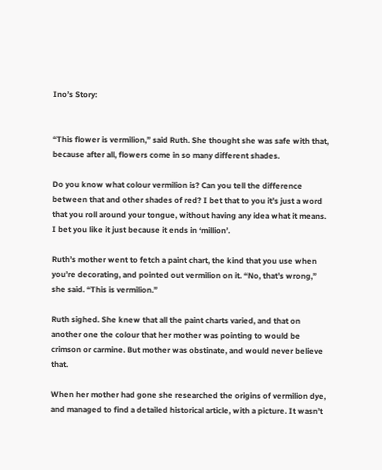Ino’s Story:


“This flower is vermilion,” said Ruth. She thought she was safe with that, because after all, flowers come in so many different shades.

Do you know what colour vermilion is? Can you tell the difference between that and other shades of red? I bet that to you it’s just a word that you roll around your tongue, without having any idea what it means. I bet you like it just because it ends in ‘million’.

Ruth’s mother went to fetch a paint chart, the kind that you use when you’re decorating, and pointed out vermilion on it. “No, that’s wrong,” she said. “This is vermilion.”

Ruth sighed. She knew that all the paint charts varied, and that on another one the colour that her mother was pointing to would be crimson or carmine. But mother was obstinate, and would never believe that.

When her mother had gone she researched the origins of vermilion dye, and managed to find a detailed historical article, with a picture. It wasn’t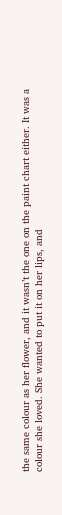the same colour as her flower, and it wasn’t the one on the paint chart either. It was a colour she loved. She wanted to put it on her lips, and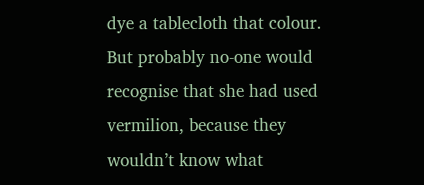dye a tablecloth that colour. But probably no-one would recognise that she had used vermilion, because they wouldn’t know what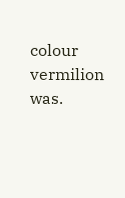colour vermilion was.